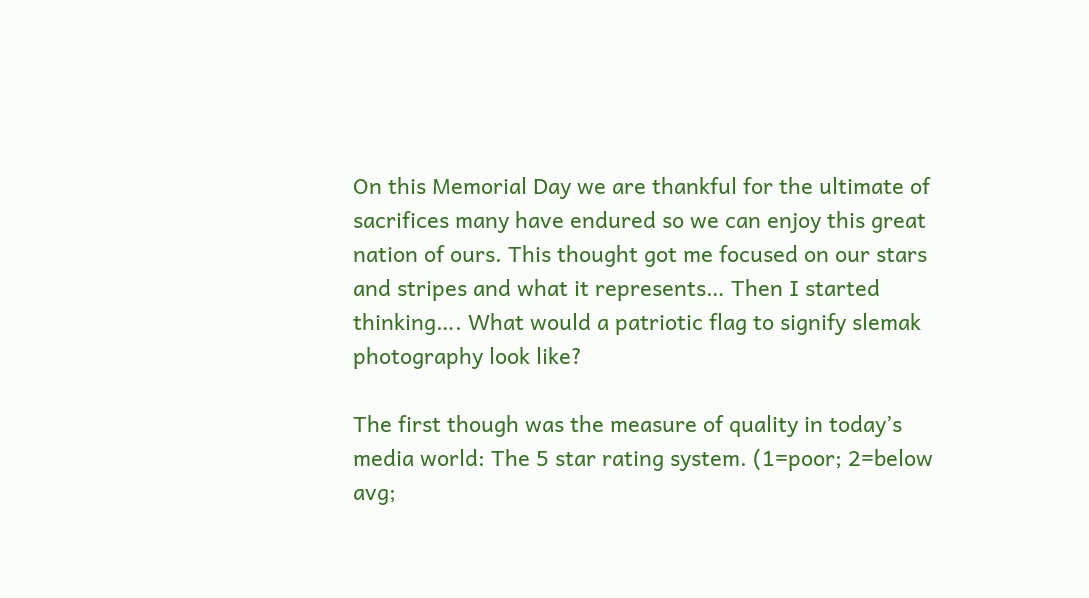On this Memorial Day we are thankful for the ultimate of sacrifices many have endured so we can enjoy this great nation of ours. This thought got me focused on our stars and stripes and what it represents… Then I started thinking…. What would a patriotic flag to signify slemak photography look like?

The first though was the measure of quality in today’s media world: The 5 star rating system. (1=poor; 2=below avg;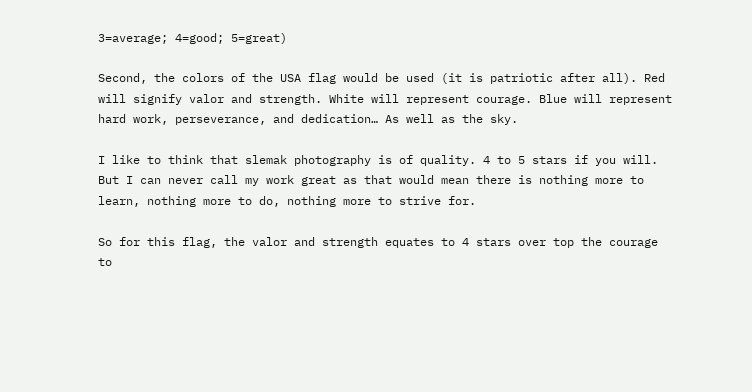3=average; 4=good; 5=great)

Second, the colors of the USA flag would be used (it is patriotic after all). Red will signify valor and strength. White will represent courage. Blue will represent hard work, perseverance, and dedication… As well as the sky.

I like to think that slemak photography is of quality. 4 to 5 stars if you will. But I can never call my work great as that would mean there is nothing more to learn, nothing more to do, nothing more to strive for.

So for this flag, the valor and strength equates to 4 stars over top the courage to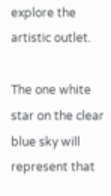explore the artistic outlet.

The one white star on the clear blue sky will represent that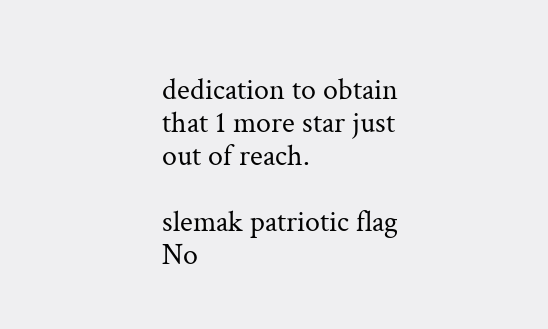dedication to obtain that 1 more star just out of reach.

slemak patriotic flag
No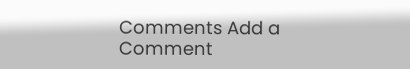Comments Add a Comment